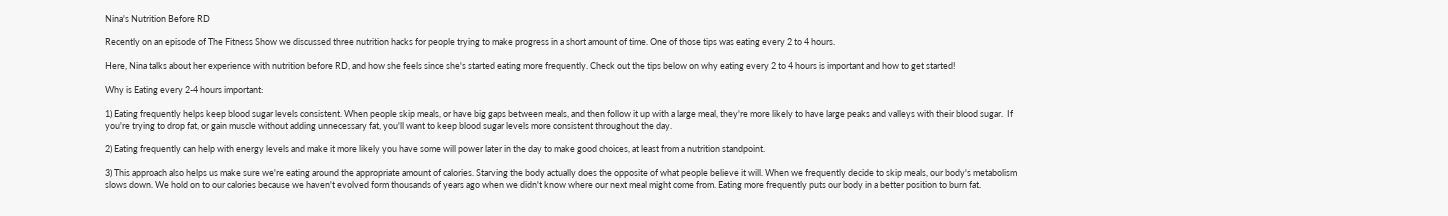Nina's Nutrition Before RD

Recently on an episode of The Fitness Show we discussed three nutrition hacks for people trying to make progress in a short amount of time. One of those tips was eating every 2 to 4 hours.

Here, Nina talks about her experience with nutrition before RD, and how she feels since she's started eating more frequently. Check out the tips below on why eating every 2 to 4 hours is important and how to get started!

Why is Eating every 2-4 hours important:

1) Eating frequently helps keep blood sugar levels consistent. When people skip meals, or have big gaps between meals, and then follow it up with a large meal, they're more likely to have large peaks and valleys with their blood sugar.  If you're trying to drop fat, or gain muscle without adding unnecessary fat, you'll want to keep blood sugar levels more consistent throughout the day.

2) Eating frequently can help with energy levels and make it more likely you have some will power later in the day to make good choices, at least from a nutrition standpoint.

3) This approach also helps us make sure we're eating around the appropriate amount of calories. Starving the body actually does the opposite of what people believe it will. When we frequently decide to skip meals, our body's metabolism slows down. We hold on to our calories because we haven't evolved form thousands of years ago when we didn't know where our next meal might come from. Eating more frequently puts our body in a better position to burn fat.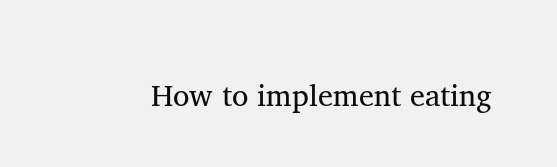How to implement eating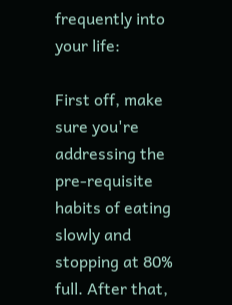frequently into your life:

First off, make sure you're addressing the pre-requisite habits of eating slowly and stopping at 80% full. After that,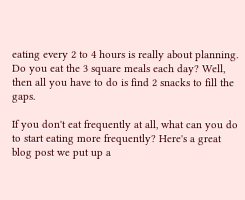eating every 2 to 4 hours is really about planning. Do you eat the 3 square meals each day? Well, then all you have to do is find 2 snacks to fill the gaps.

If you don't eat frequently at all, what can you do to start eating more frequently? Here's a great blog post we put up a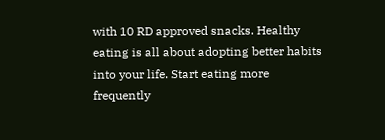with 10 RD approved snacks. Healthy eating is all about adopting better habits into your life. Start eating more frequently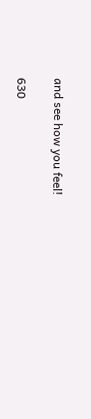and see how you feel!

630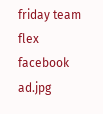friday team flex facebook ad.jpg